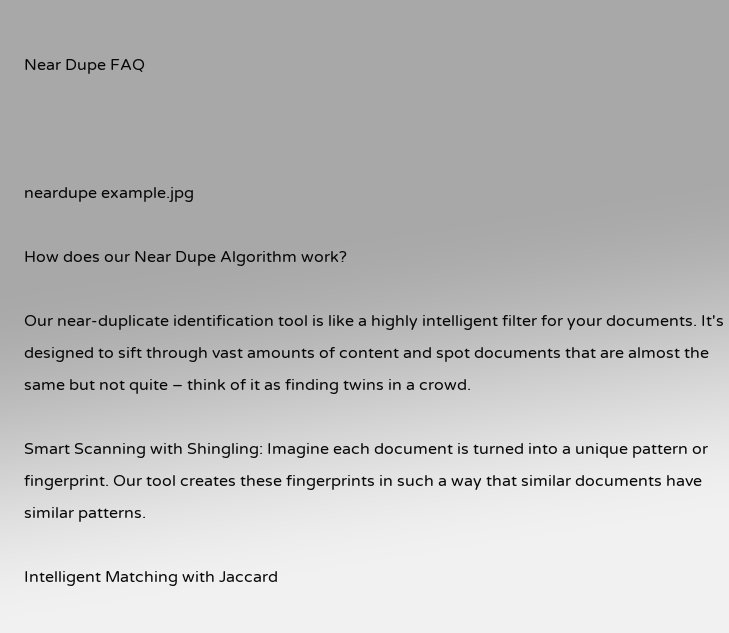Near Dupe FAQ



neardupe example.jpg

How does our Near Dupe Algorithm work?

Our near-duplicate identification tool is like a highly intelligent filter for your documents. It's designed to sift through vast amounts of content and spot documents that are almost the same but not quite – think of it as finding twins in a crowd.

Smart Scanning with Shingling: Imagine each document is turned into a unique pattern or fingerprint. Our tool creates these fingerprints in such a way that similar documents have similar patterns.

Intelligent Matching with Jaccard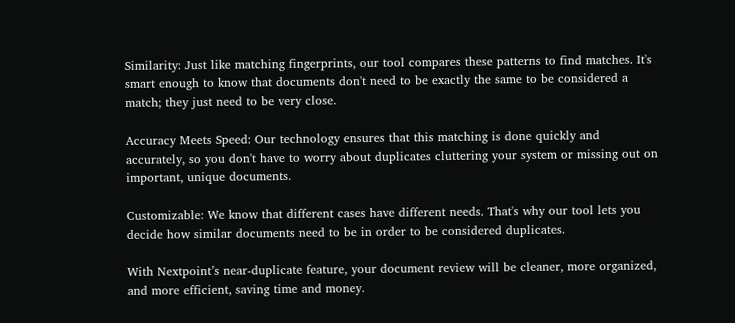Similarity: Just like matching fingerprints, our tool compares these patterns to find matches. It's smart enough to know that documents don't need to be exactly the same to be considered a match; they just need to be very close.

Accuracy Meets Speed: Our technology ensures that this matching is done quickly and accurately, so you don't have to worry about duplicates cluttering your system or missing out on important, unique documents.

Customizable: We know that different cases have different needs. That's why our tool lets you decide how similar documents need to be in order to be considered duplicates.

With Nextpoint’s near-duplicate feature, your document review will be cleaner, more organized, and more efficient, saving time and money.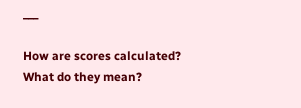___

How are scores calculated?  What do they mean?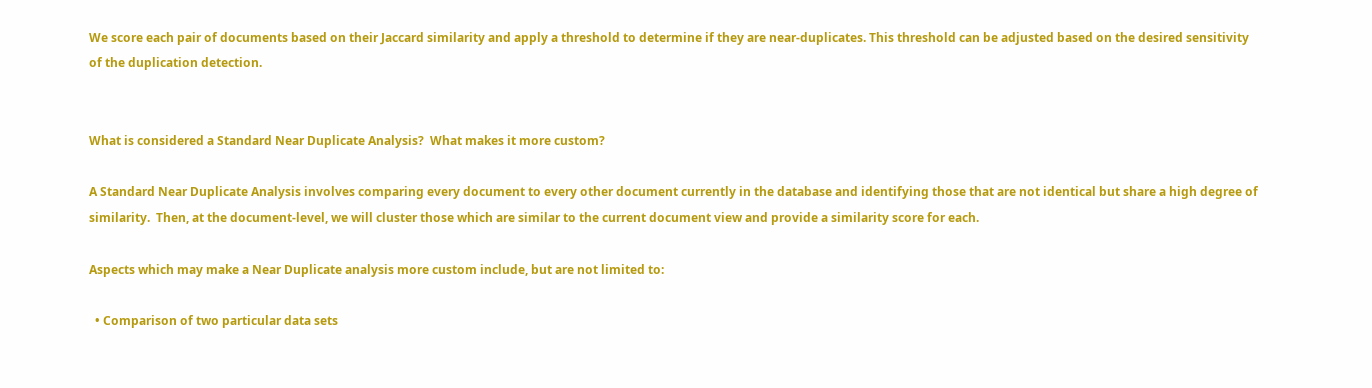We score each pair of documents based on their Jaccard similarity and apply a threshold to determine if they are near-duplicates. This threshold can be adjusted based on the desired sensitivity of the duplication detection.


What is considered a Standard Near Duplicate Analysis?  What makes it more custom?

A Standard Near Duplicate Analysis involves comparing every document to every other document currently in the database and identifying those that are not identical but share a high degree of similarity.  Then, at the document-level, we will cluster those which are similar to the current document view and provide a similarity score for each.

Aspects which may make a Near Duplicate analysis more custom include, but are not limited to:

  • Comparison of two particular data sets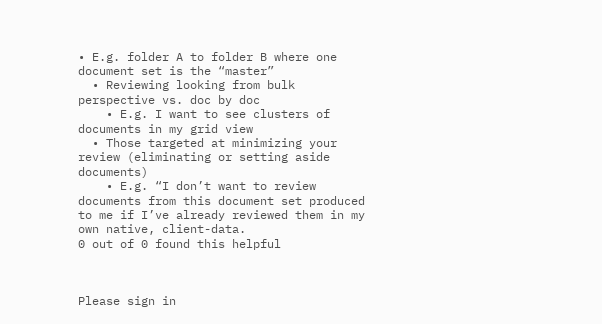• E.g. folder A to folder B where one document set is the “master”
  • Reviewing looking from bulk perspective vs. doc by doc
    • E.g. I want to see clusters of documents in my grid view
  • Those targeted at minimizing your review (eliminating or setting aside documents)
    • E.g. “I don’t want to review documents from this document set produced to me if I’ve already reviewed them in my own native, client-data.
0 out of 0 found this helpful



Please sign in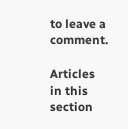to leave a comment.

Articles in this section